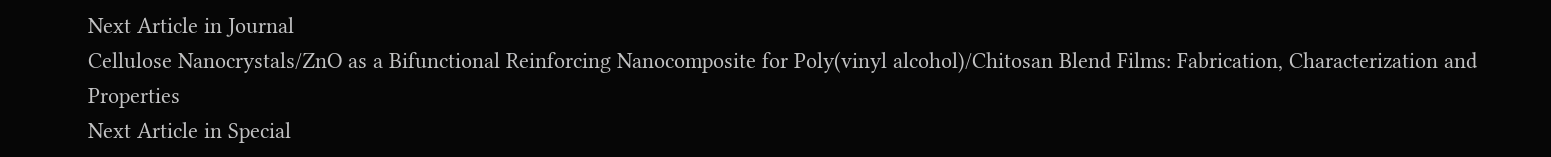Next Article in Journal
Cellulose Nanocrystals/ZnO as a Bifunctional Reinforcing Nanocomposite for Poly(vinyl alcohol)/Chitosan Blend Films: Fabrication, Characterization and Properties
Next Article in Special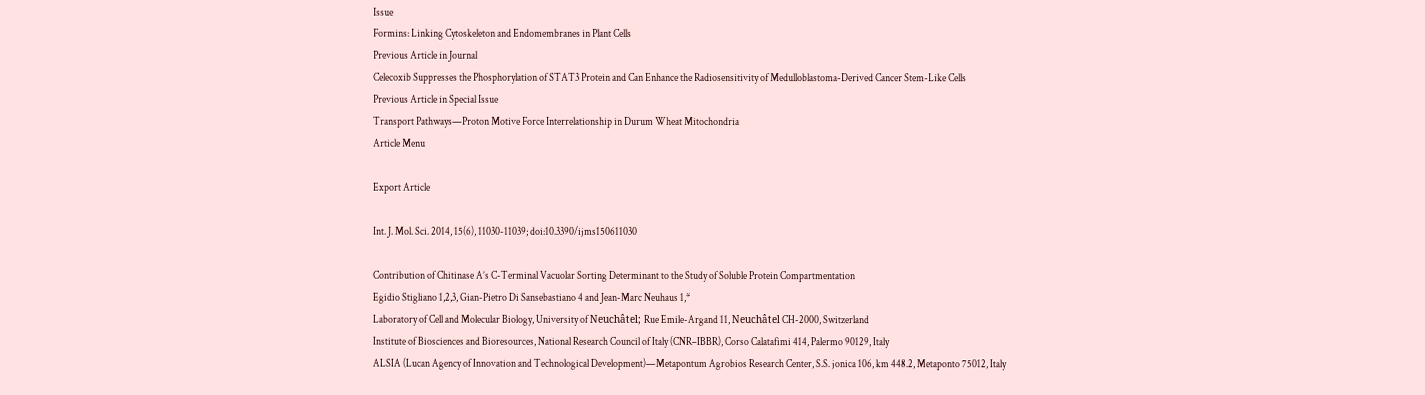Issue
Formins: Linking Cytoskeleton and Endomembranes in Plant Cells
Previous Article in Journal
Celecoxib Suppresses the Phosphorylation of STAT3 Protein and Can Enhance the Radiosensitivity of Medulloblastoma-Derived Cancer Stem-Like Cells
Previous Article in Special Issue
Transport Pathways—Proton Motive Force Interrelationship in Durum Wheat Mitochondria
Article Menu

Export Article

Int. J. Mol. Sci. 2014, 15(6), 11030-11039; doi:10.3390/ijms150611030

Contribution of Chitinase A’s C-Terminal Vacuolar Sorting Determinant to the Study of Soluble Protein Compartmentation
Egidio Stigliano 1,2,3, Gian-Pietro Di Sansebastiano 4 and Jean-Marc Neuhaus 1,*
Laboratory of Cell and Molecular Biology, University of Neuchâtel; Rue Emile-Argand 11, Neuchâtel CH-2000, Switzerland
Institute of Biosciences and Bioresources, National Research Council of Italy (CNR–IBBR), Corso Calatafimi 414, Palermo 90129, Italy
ALSIA (Lucan Agency of Innovation and Technological Development)—Metapontum Agrobios Research Center, S.S. jonica 106, km 448.2, Metaponto 75012, Italy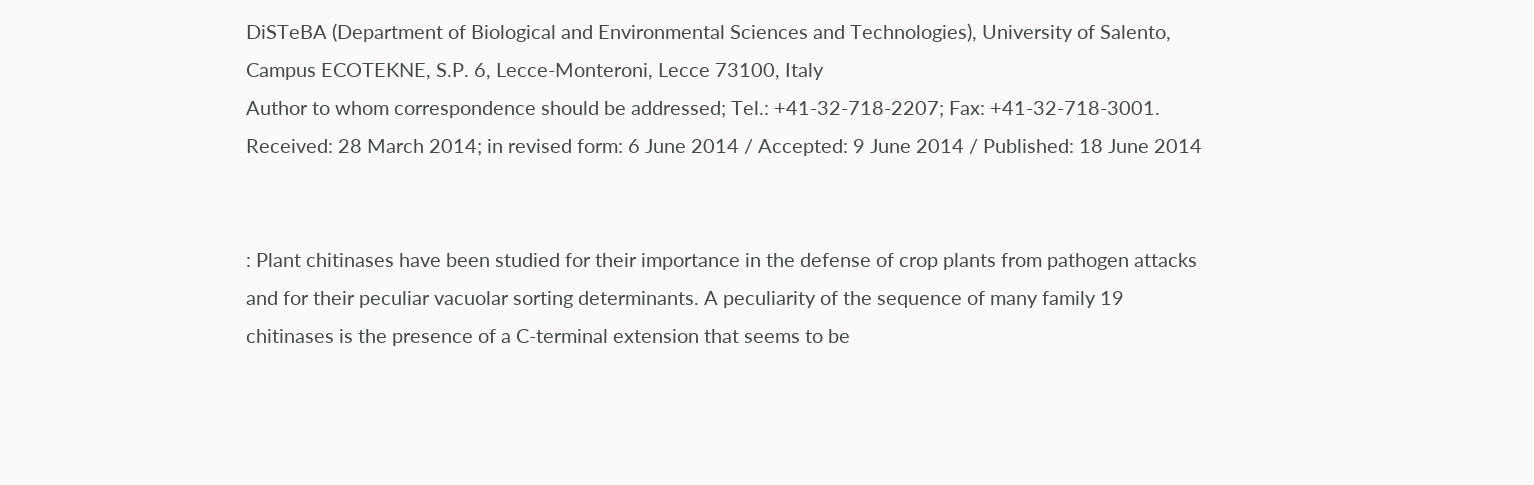DiSTeBA (Department of Biological and Environmental Sciences and Technologies), University of Salento, Campus ECOTEKNE, S.P. 6, Lecce-Monteroni, Lecce 73100, Italy
Author to whom correspondence should be addressed; Tel.: +41-32-718-2207; Fax: +41-32-718-3001.
Received: 28 March 2014; in revised form: 6 June 2014 / Accepted: 9 June 2014 / Published: 18 June 2014


: Plant chitinases have been studied for their importance in the defense of crop plants from pathogen attacks and for their peculiar vacuolar sorting determinants. A peculiarity of the sequence of many family 19 chitinases is the presence of a C-terminal extension that seems to be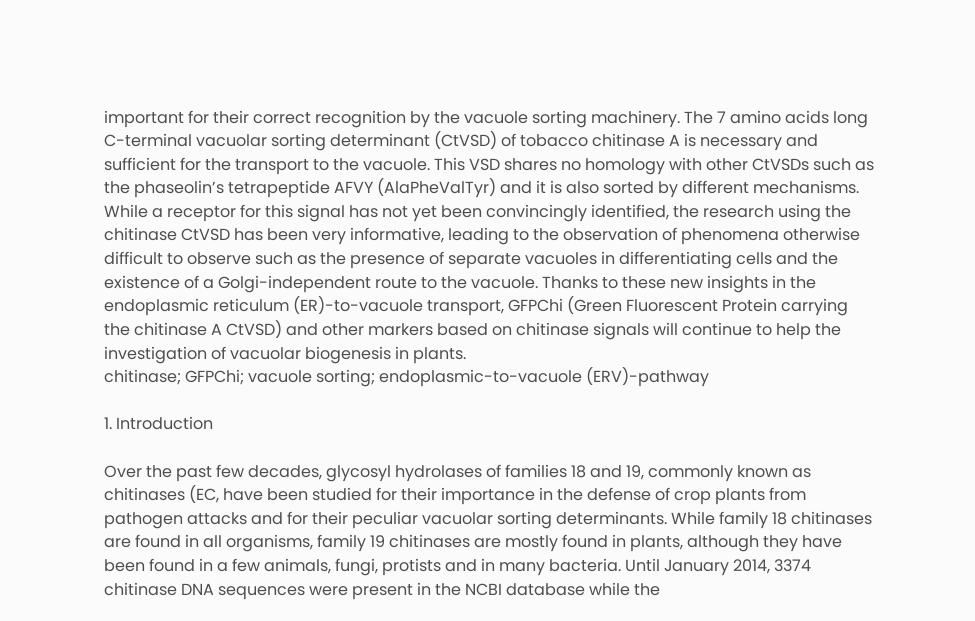important for their correct recognition by the vacuole sorting machinery. The 7 amino acids long C-terminal vacuolar sorting determinant (CtVSD) of tobacco chitinase A is necessary and sufficient for the transport to the vacuole. This VSD shares no homology with other CtVSDs such as the phaseolin’s tetrapeptide AFVY (AlaPheValTyr) and it is also sorted by different mechanisms. While a receptor for this signal has not yet been convincingly identified, the research using the chitinase CtVSD has been very informative, leading to the observation of phenomena otherwise difficult to observe such as the presence of separate vacuoles in differentiating cells and the existence of a Golgi-independent route to the vacuole. Thanks to these new insights in the endoplasmic reticulum (ER)-to-vacuole transport, GFPChi (Green Fluorescent Protein carrying the chitinase A CtVSD) and other markers based on chitinase signals will continue to help the investigation of vacuolar biogenesis in plants.
chitinase; GFPChi; vacuole sorting; endoplasmic-to-vacuole (ERV)-pathway

1. Introduction

Over the past few decades, glycosyl hydrolases of families 18 and 19, commonly known as chitinases (EC, have been studied for their importance in the defense of crop plants from pathogen attacks and for their peculiar vacuolar sorting determinants. While family 18 chitinases are found in all organisms, family 19 chitinases are mostly found in plants, although they have been found in a few animals, fungi, protists and in many bacteria. Until January 2014, 3374 chitinase DNA sequences were present in the NCBI database while the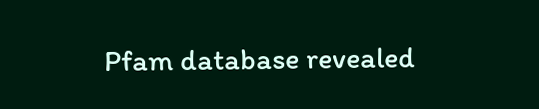Pfam database revealed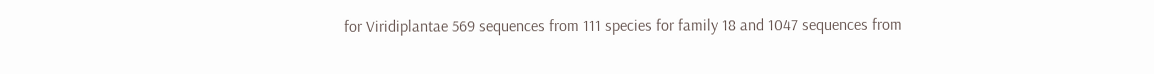for Viridiplantae 569 sequences from 111 species for family 18 and 1047 sequences from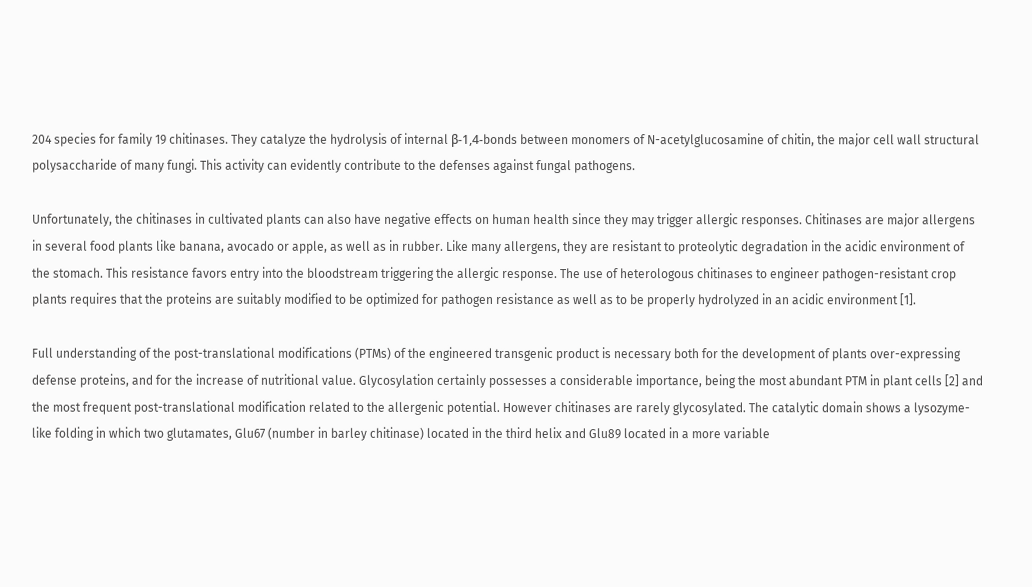204 species for family 19 chitinases. They catalyze the hydrolysis of internal β-1,4-bonds between monomers of N-acetylglucosamine of chitin, the major cell wall structural polysaccharide of many fungi. This activity can evidently contribute to the defenses against fungal pathogens.

Unfortunately, the chitinases in cultivated plants can also have negative effects on human health since they may trigger allergic responses. Chitinases are major allergens in several food plants like banana, avocado or apple, as well as in rubber. Like many allergens, they are resistant to proteolytic degradation in the acidic environment of the stomach. This resistance favors entry into the bloodstream triggering the allergic response. The use of heterologous chitinases to engineer pathogen-resistant crop plants requires that the proteins are suitably modified to be optimized for pathogen resistance as well as to be properly hydrolyzed in an acidic environment [1].

Full understanding of the post-translational modifications (PTMs) of the engineered transgenic product is necessary both for the development of plants over-expressing defense proteins, and for the increase of nutritional value. Glycosylation certainly possesses a considerable importance, being the most abundant PTM in plant cells [2] and the most frequent post-translational modification related to the allergenic potential. However chitinases are rarely glycosylated. The catalytic domain shows a lysozyme-like folding in which two glutamates, Glu67 (number in barley chitinase) located in the third helix and Glu89 located in a more variable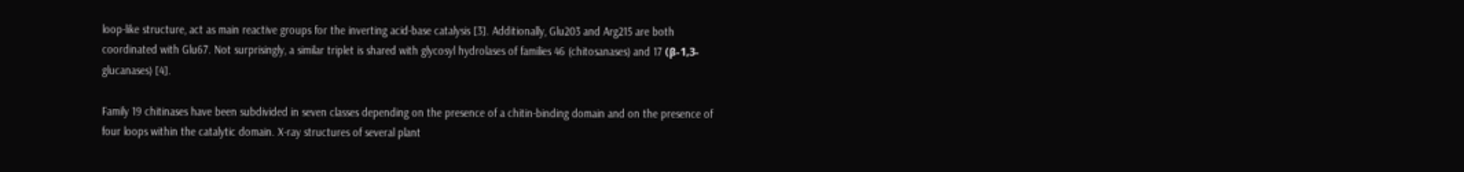loop-like structure, act as main reactive groups for the inverting acid-base catalysis [3]. Additionally, Glu203 and Arg215 are both coordinated with Glu67. Not surprisingly, a similar triplet is shared with glycosyl hydrolases of families 46 (chitosanases) and 17 (β-1,3-glucanases) [4].

Family 19 chitinases have been subdivided in seven classes depending on the presence of a chitin-binding domain and on the presence of four loops within the catalytic domain. X-ray structures of several plant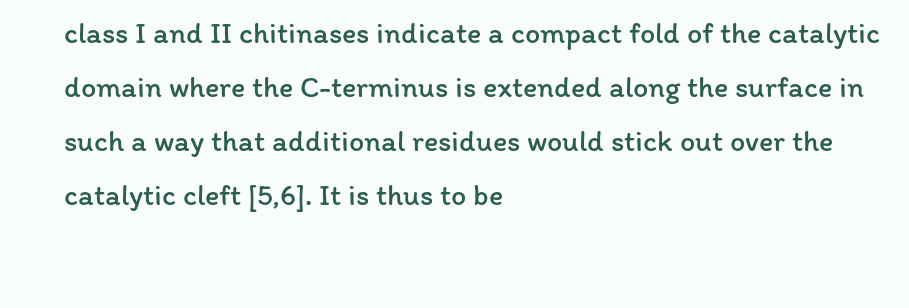class I and II chitinases indicate a compact fold of the catalytic domain where the C-terminus is extended along the surface in such a way that additional residues would stick out over the catalytic cleft [5,6]. It is thus to be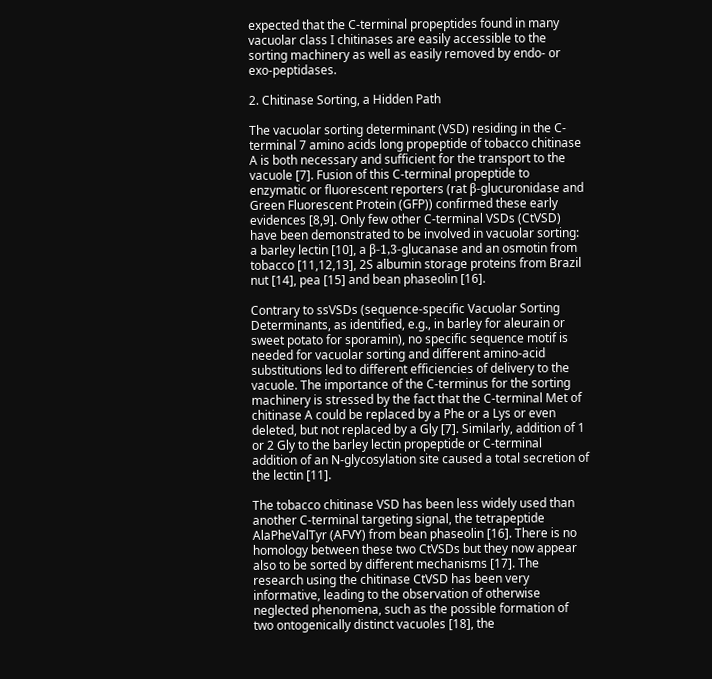expected that the C-terminal propeptides found in many vacuolar class I chitinases are easily accessible to the sorting machinery as well as easily removed by endo- or exo-peptidases.

2. Chitinase Sorting, a Hidden Path

The vacuolar sorting determinant (VSD) residing in the C-terminal 7 amino acids long propeptide of tobacco chitinase A is both necessary and sufficient for the transport to the vacuole [7]. Fusion of this C-terminal propeptide to enzymatic or fluorescent reporters (rat β-glucuronidase and Green Fluorescent Protein (GFP)) confirmed these early evidences [8,9]. Only few other C-terminal VSDs (CtVSD) have been demonstrated to be involved in vacuolar sorting: a barley lectin [10], a β-1,3-glucanase and an osmotin from tobacco [11,12,13], 2S albumin storage proteins from Brazil nut [14], pea [15] and bean phaseolin [16].

Contrary to ssVSDs (sequence-specific Vacuolar Sorting Determinants, as identified, e.g., in barley for aleurain or sweet potato for sporamin), no specific sequence motif is needed for vacuolar sorting and different amino-acid substitutions led to different efficiencies of delivery to the vacuole. The importance of the C-terminus for the sorting machinery is stressed by the fact that the C-terminal Met of chitinase A could be replaced by a Phe or a Lys or even deleted, but not replaced by a Gly [7]. Similarly, addition of 1 or 2 Gly to the barley lectin propeptide or C-terminal addition of an N-glycosylation site caused a total secretion of the lectin [11].

The tobacco chitinase VSD has been less widely used than another C-terminal targeting signal, the tetrapeptide AlaPheValTyr (AFVY) from bean phaseolin [16]. There is no homology between these two CtVSDs but they now appear also to be sorted by different mechanisms [17]. The research using the chitinase CtVSD has been very informative, leading to the observation of otherwise neglected phenomena, such as the possible formation of two ontogenically distinct vacuoles [18], the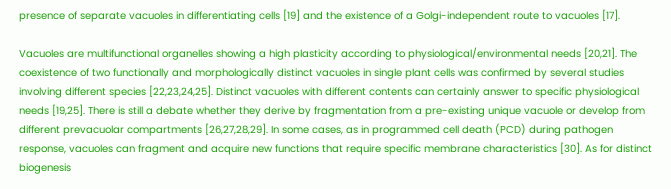presence of separate vacuoles in differentiating cells [19] and the existence of a Golgi-independent route to vacuoles [17].

Vacuoles are multifunctional organelles showing a high plasticity according to physiological/environmental needs [20,21]. The coexistence of two functionally and morphologically distinct vacuoles in single plant cells was confirmed by several studies involving different species [22,23,24,25]. Distinct vacuoles with different contents can certainly answer to specific physiological needs [19,25]. There is still a debate whether they derive by fragmentation from a pre-existing unique vacuole or develop from different prevacuolar compartments [26,27,28,29]. In some cases, as in programmed cell death (PCD) during pathogen response, vacuoles can fragment and acquire new functions that require specific membrane characteristics [30]. As for distinct biogenesis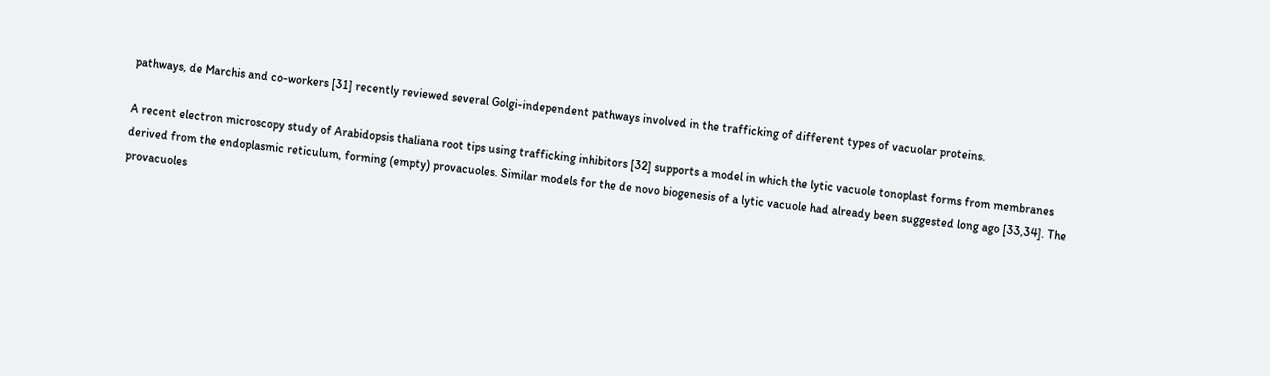pathways, de Marchis and co-workers [31] recently reviewed several Golgi-independent pathways involved in the trafficking of different types of vacuolar proteins.

A recent electron microscopy study of Arabidopsis thaliana root tips using trafficking inhibitors [32] supports a model in which the lytic vacuole tonoplast forms from membranes derived from the endoplasmic reticulum, forming (empty) provacuoles. Similar models for the de novo biogenesis of a lytic vacuole had already been suggested long ago [33,34]. The provacuoles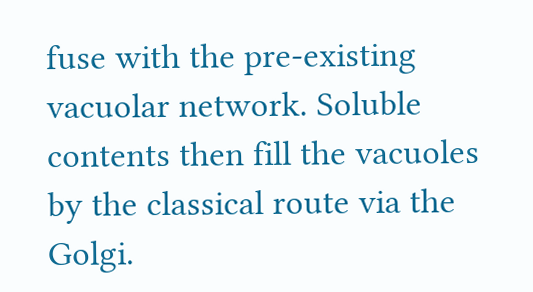fuse with the pre-existing vacuolar network. Soluble contents then fill the vacuoles by the classical route via the Golgi.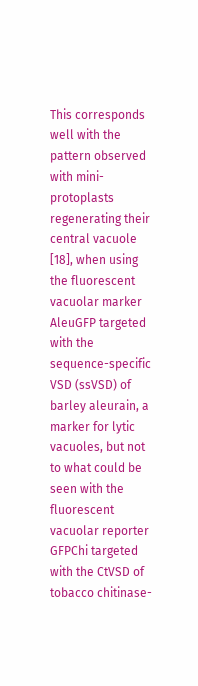This corresponds well with the pattern observed with mini-protoplasts regenerating their central vacuole [18], when using the fluorescent vacuolar marker AleuGFP targeted with the sequence-specific VSD (ssVSD) of barley aleurain, a marker for lytic vacuoles, but not to what could be seen with the fluorescent vacuolar reporter GFPChi targeted with the CtVSD of tobacco chitinase-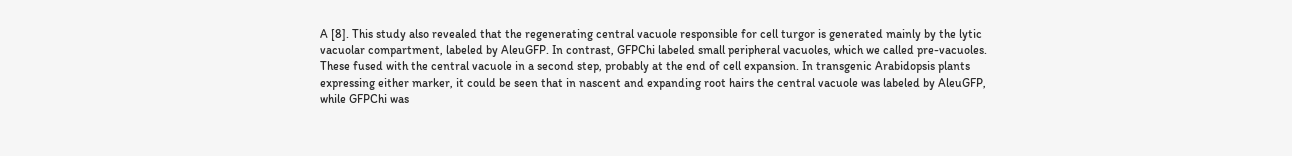A [8]. This study also revealed that the regenerating central vacuole responsible for cell turgor is generated mainly by the lytic vacuolar compartment, labeled by AleuGFP. In contrast, GFPChi labeled small peripheral vacuoles, which we called pre-vacuoles. These fused with the central vacuole in a second step, probably at the end of cell expansion. In transgenic Arabidopsis plants expressing either marker, it could be seen that in nascent and expanding root hairs the central vacuole was labeled by AleuGFP, while GFPChi was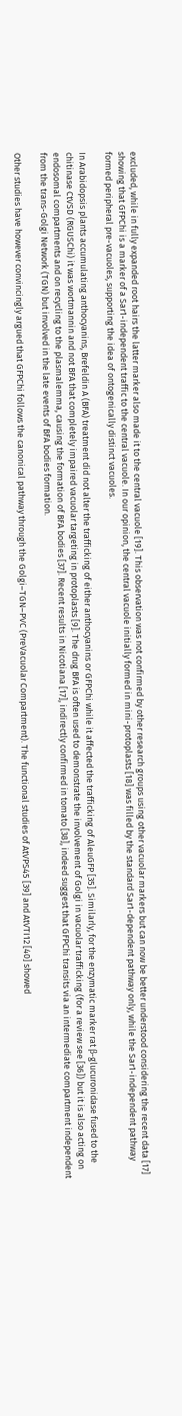excluded, while in fully expanded root hairs the latter marker also made it to the central vacuole [19]. This observation was not confirmed by other research groups using other vacuolar markers but can now be better understood considering the recent data [17] showing that GFPChi is a marker of a Sar1-independent traffic to the central vacuole. In our opinion, the central vacuole initially formed in mini-protoplasts [18] was filled by the standard Sar1-dependent pathway only, while the Sar1-independent pathway formed peripheral pre-vacuoles, supporting the idea of ontogenically distinct vacuoles.

In Arabidopsis plants accumulating anthocyanins, Brefeldin A (BFA) treatment did not alter the trafficking of either anthocyanins or GFPChi while it affected the trafficking of AleuGFP [35]. Similarly, for the enzymatic marker rat β-glucuronidase fused to the chitinase CtVSD (RGUSChi) it was wortmannin and not BFA that completely impaired vacuolar targeting in protoplasts [9]. The drug BFA is often used to demonstrate the involvement of Golgi in vacuolar trafficking (for a review see [36]) but it is also acting on endosomal compartments and on recycling to the plasmalemma, causing the formation of BFA bodies [37]. Recent results in Nicotiana [17], indirectly confirmed in tomato [38], indeed suggest that GFPChi transits via an intermediate compartment independent from the trans-Golgi Network (TGN) but involved in the late events of BFA bodies formation.

Other studies have however convincingly argued that GFPChi follows the canonical pathway through the Golgi–TGN–PVC (PreVacuolar Compartment). The functional studies of AtVPS45 [39] and AtVTI12 [40] showed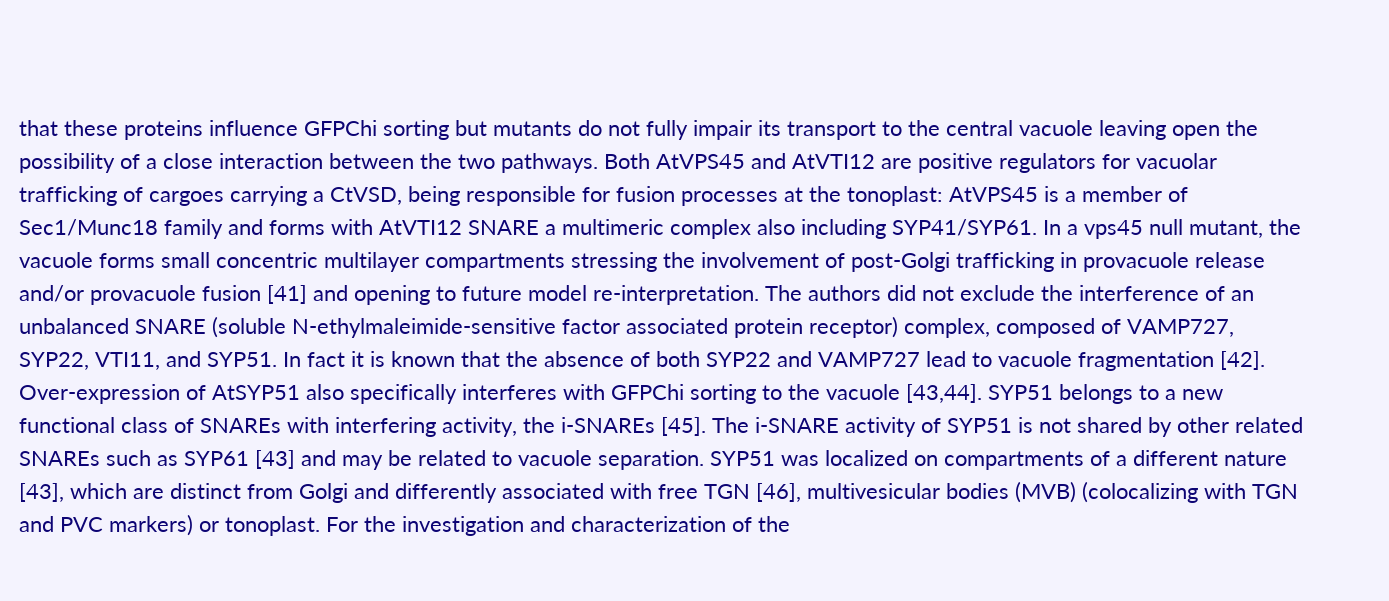that these proteins influence GFPChi sorting but mutants do not fully impair its transport to the central vacuole leaving open the possibility of a close interaction between the two pathways. Both AtVPS45 and AtVTI12 are positive regulators for vacuolar trafficking of cargoes carrying a CtVSD, being responsible for fusion processes at the tonoplast: AtVPS45 is a member of Sec1/Munc18 family and forms with AtVTI12 SNARE a multimeric complex also including SYP41/SYP61. In a vps45 null mutant, the vacuole forms small concentric multilayer compartments stressing the involvement of post-Golgi trafficking in provacuole release and/or provacuole fusion [41] and opening to future model re-interpretation. The authors did not exclude the interference of an unbalanced SNARE (soluble N-ethylmaleimide-sensitive factor associated protein receptor) complex, composed of VAMP727, SYP22, VTI11, and SYP51. In fact it is known that the absence of both SYP22 and VAMP727 lead to vacuole fragmentation [42]. Over-expression of AtSYP51 also specifically interferes with GFPChi sorting to the vacuole [43,44]. SYP51 belongs to a new functional class of SNAREs with interfering activity, the i-SNAREs [45]. The i-SNARE activity of SYP51 is not shared by other related SNAREs such as SYP61 [43] and may be related to vacuole separation. SYP51 was localized on compartments of a different nature [43], which are distinct from Golgi and differently associated with free TGN [46], multivesicular bodies (MVB) (colocalizing with TGN and PVC markers) or tonoplast. For the investigation and characterization of the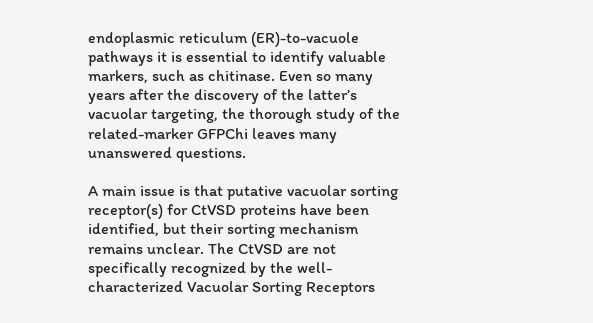endoplasmic reticulum (ER)-to-vacuole pathways it is essential to identify valuable markers, such as chitinase. Even so many years after the discovery of the latter’s vacuolar targeting, the thorough study of the related-marker GFPChi leaves many unanswered questions.

A main issue is that putative vacuolar sorting receptor(s) for CtVSD proteins have been identified, but their sorting mechanism remains unclear. The CtVSD are not specifically recognized by the well-characterized Vacuolar Sorting Receptors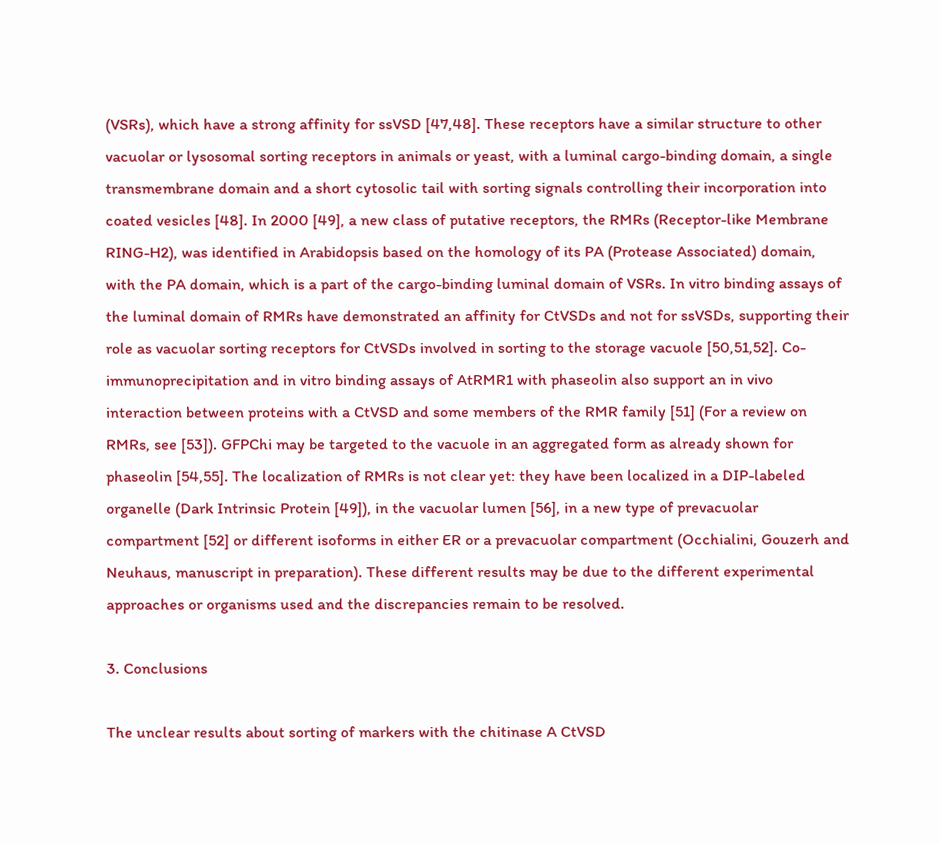(VSRs), which have a strong affinity for ssVSD [47,48]. These receptors have a similar structure to other vacuolar or lysosomal sorting receptors in animals or yeast, with a luminal cargo-binding domain, a single transmembrane domain and a short cytosolic tail with sorting signals controlling their incorporation into coated vesicles [48]. In 2000 [49], a new class of putative receptors, the RMRs (Receptor-like Membrane RING-H2), was identified in Arabidopsis based on the homology of its PA (Protease Associated) domain, with the PA domain, which is a part of the cargo-binding luminal domain of VSRs. In vitro binding assays of the luminal domain of RMRs have demonstrated an affinity for CtVSDs and not for ssVSDs, supporting their role as vacuolar sorting receptors for CtVSDs involved in sorting to the storage vacuole [50,51,52]. Co-immunoprecipitation and in vitro binding assays of AtRMR1 with phaseolin also support an in vivo interaction between proteins with a CtVSD and some members of the RMR family [51] (For a review on RMRs, see [53]). GFPChi may be targeted to the vacuole in an aggregated form as already shown for phaseolin [54,55]. The localization of RMRs is not clear yet: they have been localized in a DIP-labeled organelle (Dark Intrinsic Protein [49]), in the vacuolar lumen [56], in a new type of prevacuolar compartment [52] or different isoforms in either ER or a prevacuolar compartment (Occhialini, Gouzerh and Neuhaus, manuscript in preparation). These different results may be due to the different experimental approaches or organisms used and the discrepancies remain to be resolved.

3. Conclusions

The unclear results about sorting of markers with the chitinase A CtVSD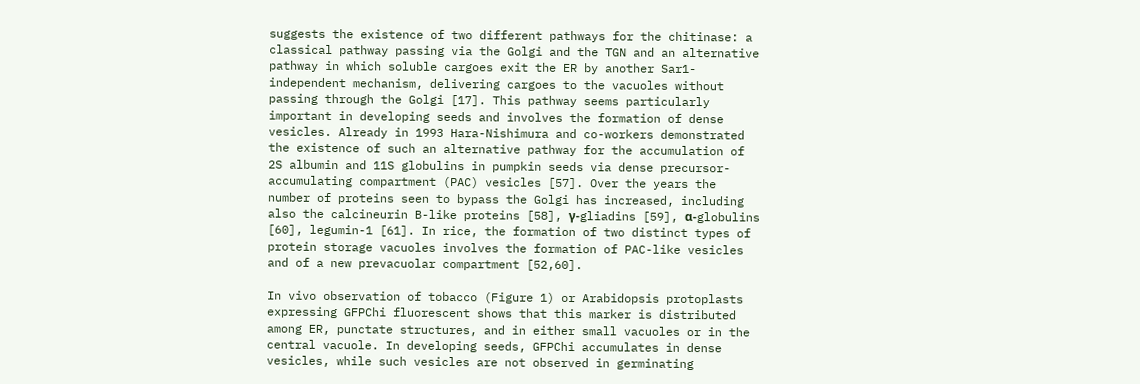suggests the existence of two different pathways for the chitinase: a classical pathway passing via the Golgi and the TGN and an alternative pathway in which soluble cargoes exit the ER by another Sar1-independent mechanism, delivering cargoes to the vacuoles without passing through the Golgi [17]. This pathway seems particularly important in developing seeds and involves the formation of dense vesicles. Already in 1993 Hara-Nishimura and co-workers demonstrated the existence of such an alternative pathway for the accumulation of 2S albumin and 11S globulins in pumpkin seeds via dense precursor-accumulating compartment (PAC) vesicles [57]. Over the years the number of proteins seen to bypass the Golgi has increased, including also the calcineurin B-like proteins [58], γ-gliadins [59], α-globulins [60], legumin-1 [61]. In rice, the formation of two distinct types of protein storage vacuoles involves the formation of PAC-like vesicles and of a new prevacuolar compartment [52,60].

In vivo observation of tobacco (Figure 1) or Arabidopsis protoplasts expressing GFPChi fluorescent shows that this marker is distributed among ER, punctate structures, and in either small vacuoles or in the central vacuole. In developing seeds, GFPChi accumulates in dense vesicles, while such vesicles are not observed in germinating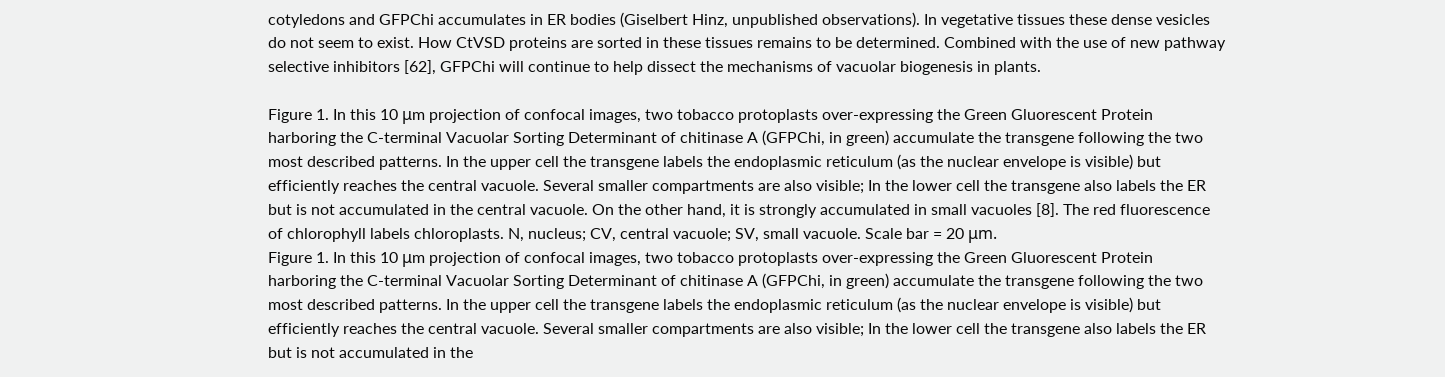cotyledons and GFPChi accumulates in ER bodies (Giselbert Hinz, unpublished observations). In vegetative tissues these dense vesicles do not seem to exist. How CtVSD proteins are sorted in these tissues remains to be determined. Combined with the use of new pathway selective inhibitors [62], GFPChi will continue to help dissect the mechanisms of vacuolar biogenesis in plants.

Figure 1. In this 10 μm projection of confocal images, two tobacco protoplasts over-expressing the Green Gluorescent Protein harboring the C-terminal Vacuolar Sorting Determinant of chitinase A (GFPChi, in green) accumulate the transgene following the two most described patterns. In the upper cell the transgene labels the endoplasmic reticulum (as the nuclear envelope is visible) but efficiently reaches the central vacuole. Several smaller compartments are also visible; In the lower cell the transgene also labels the ER but is not accumulated in the central vacuole. On the other hand, it is strongly accumulated in small vacuoles [8]. The red fluorescence of chlorophyll labels chloroplasts. N, nucleus; CV, central vacuole; SV, small vacuole. Scale bar = 20 μm.
Figure 1. In this 10 μm projection of confocal images, two tobacco protoplasts over-expressing the Green Gluorescent Protein harboring the C-terminal Vacuolar Sorting Determinant of chitinase A (GFPChi, in green) accumulate the transgene following the two most described patterns. In the upper cell the transgene labels the endoplasmic reticulum (as the nuclear envelope is visible) but efficiently reaches the central vacuole. Several smaller compartments are also visible; In the lower cell the transgene also labels the ER but is not accumulated in the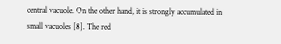central vacuole. On the other hand, it is strongly accumulated in small vacuoles [8]. The red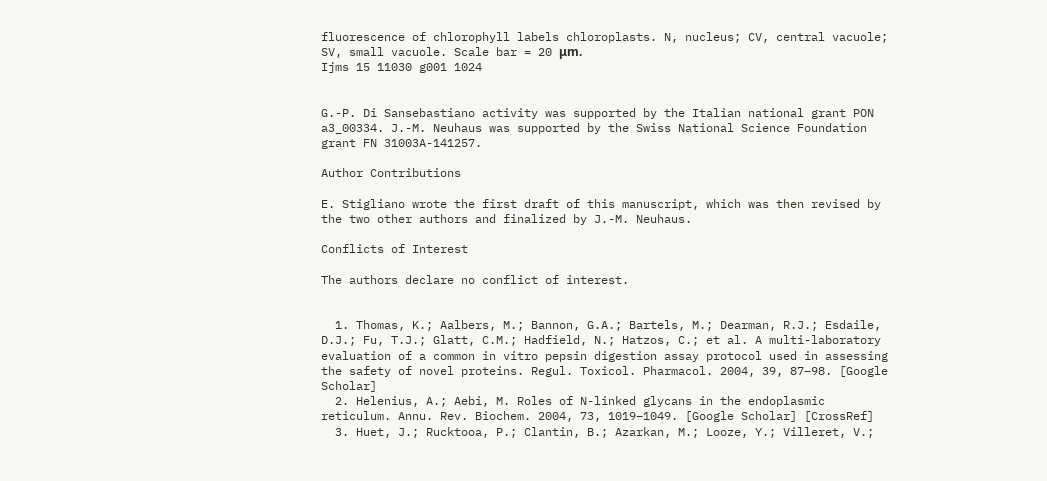fluorescence of chlorophyll labels chloroplasts. N, nucleus; CV, central vacuole; SV, small vacuole. Scale bar = 20 μm.
Ijms 15 11030 g001 1024


G.-P. Di Sansebastiano activity was supported by the Italian national grant PON a3_00334. J.-M. Neuhaus was supported by the Swiss National Science Foundation grant FN 31003A-141257.

Author Contributions

E. Stigliano wrote the first draft of this manuscript, which was then revised by the two other authors and finalized by J.-M. Neuhaus.

Conflicts of Interest

The authors declare no conflict of interest.


  1. Thomas, K.; Aalbers, M.; Bannon, G.A.; Bartels, M.; Dearman, R.J.; Esdaile, D.J.; Fu, T.J.; Glatt, C.M.; Hadfield, N.; Hatzos, C.; et al. A multi-laboratory evaluation of a common in vitro pepsin digestion assay protocol used in assessing the safety of novel proteins. Regul. Toxicol. Pharmacol. 2004, 39, 87–98. [Google Scholar]
  2. Helenius, A.; Aebi, M. Roles of N-linked glycans in the endoplasmic reticulum. Annu. Rev. Biochem. 2004, 73, 1019–1049. [Google Scholar] [CrossRef]
  3. Huet, J.; Rucktooa, P.; Clantin, B.; Azarkan, M.; Looze, Y.; Villeret, V.;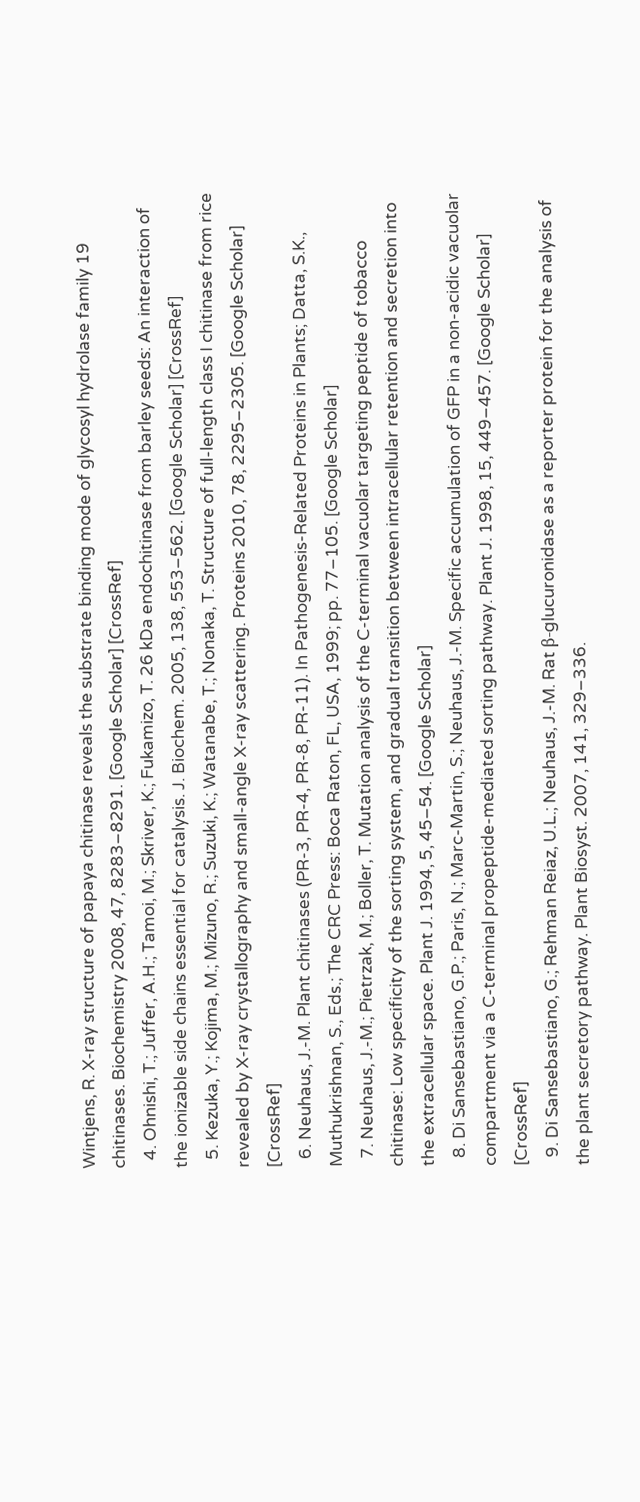Wintjens, R. X-ray structure of papaya chitinase reveals the substrate binding mode of glycosyl hydrolase family 19 chitinases. Biochemistry 2008, 47, 8283–8291. [Google Scholar] [CrossRef]
  4. Ohnishi, T.; Juffer, A.H.; Tamoi, M.; Skriver, K.; Fukamizo, T. 26 kDa endochitinase from barley seeds: An interaction of the ionizable side chains essential for catalysis. J. Biochem. 2005, 138, 553–562. [Google Scholar] [CrossRef]
  5. Kezuka, Y.; Kojima, M.; Mizuno, R.; Suzuki, K.; Watanabe, T.; Nonaka, T. Structure of full-length class I chitinase from rice revealed by X-ray crystallography and small-angle X-ray scattering. Proteins 2010, 78, 2295–2305. [Google Scholar] [CrossRef]
  6. Neuhaus, J.-M. Plant chitinases (PR-3, PR-4, PR-8, PR-11). In Pathogenesis-Related Proteins in Plants; Datta, S.K., Muthukrishnan, S., Eds.; The CRC Press: Boca Raton, FL, USA, 1999; pp. 77–105. [Google Scholar]
  7. Neuhaus, J.-M.; Pietrzak, M.; Boller, T. Mutation analysis of the C-terminal vacuolar targeting peptide of tobacco chitinase: Low specificity of the sorting system, and gradual transition between intracellular retention and secretion into the extracellular space. Plant J. 1994, 5, 45–54. [Google Scholar]
  8. Di Sansebastiano, G.P.; Paris, N.; Marc-Martin, S.; Neuhaus, J.-M. Specific accumulation of GFP in a non-acidic vacuolar compartment via a C-terminal propeptide-mediated sorting pathway. Plant J. 1998, 15, 449–457. [Google Scholar] [CrossRef]
  9. Di Sansebastiano, G.; Rehman Reiaz, U.L.; Neuhaus, J.-M. Rat β-glucuronidase as a reporter protein for the analysis of the plant secretory pathway. Plant Biosyst. 2007, 141, 329–336.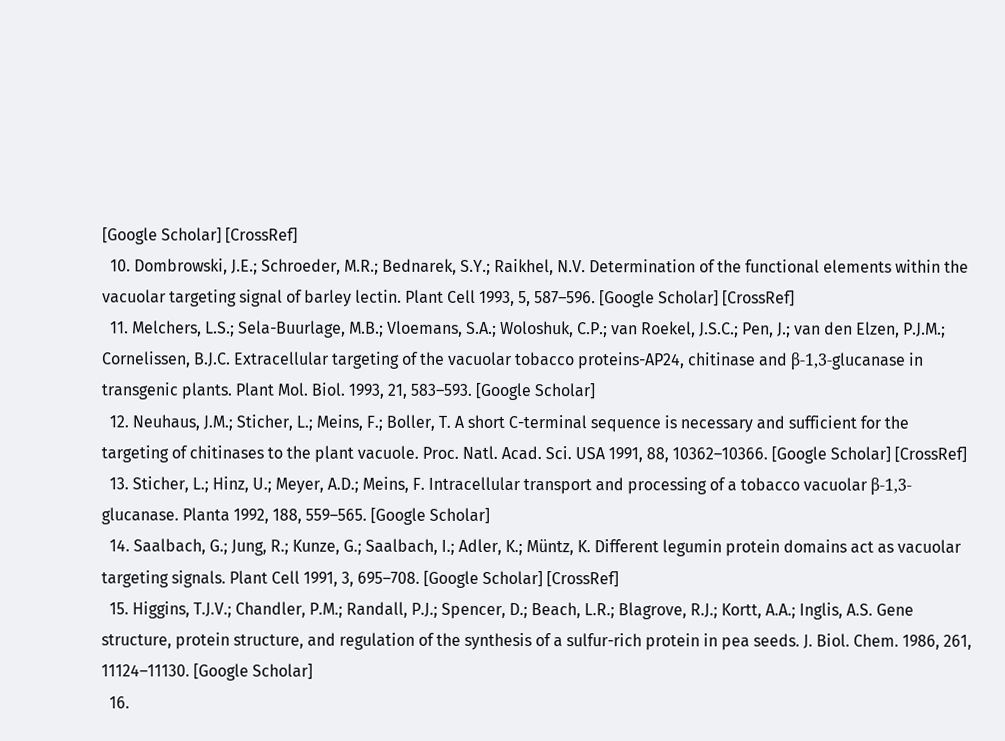[Google Scholar] [CrossRef]
  10. Dombrowski, J.E.; Schroeder, M.R.; Bednarek, S.Y.; Raikhel, N.V. Determination of the functional elements within the vacuolar targeting signal of barley lectin. Plant Cell 1993, 5, 587–596. [Google Scholar] [CrossRef]
  11. Melchers, L.S.; Sela-Buurlage, M.B.; Vloemans, S.A.; Woloshuk, C.P.; van Roekel, J.S.C.; Pen, J.; van den Elzen, P.J.M.; Cornelissen, B.J.C. Extracellular targeting of the vacuolar tobacco proteins-AP24, chitinase and β-1,3-glucanase in transgenic plants. Plant Mol. Biol. 1993, 21, 583–593. [Google Scholar]
  12. Neuhaus, J.M.; Sticher, L.; Meins, F.; Boller, T. A short C-terminal sequence is necessary and sufficient for the targeting of chitinases to the plant vacuole. Proc. Natl. Acad. Sci. USA 1991, 88, 10362–10366. [Google Scholar] [CrossRef]
  13. Sticher, L.; Hinz, U.; Meyer, A.D.; Meins, F. Intracellular transport and processing of a tobacco vacuolar β-1,3-glucanase. Planta 1992, 188, 559–565. [Google Scholar]
  14. Saalbach, G.; Jung, R.; Kunze, G.; Saalbach, I.; Adler, K.; Müntz, K. Different legumin protein domains act as vacuolar targeting signals. Plant Cell 1991, 3, 695–708. [Google Scholar] [CrossRef]
  15. Higgins, T.J.V.; Chandler, P.M.; Randall, P.J.; Spencer, D.; Beach, L.R.; Blagrove, R.J.; Kortt, A.A.; Inglis, A.S. Gene structure, protein structure, and regulation of the synthesis of a sulfur-rich protein in pea seeds. J. Biol. Chem. 1986, 261, 11124–11130. [Google Scholar]
  16.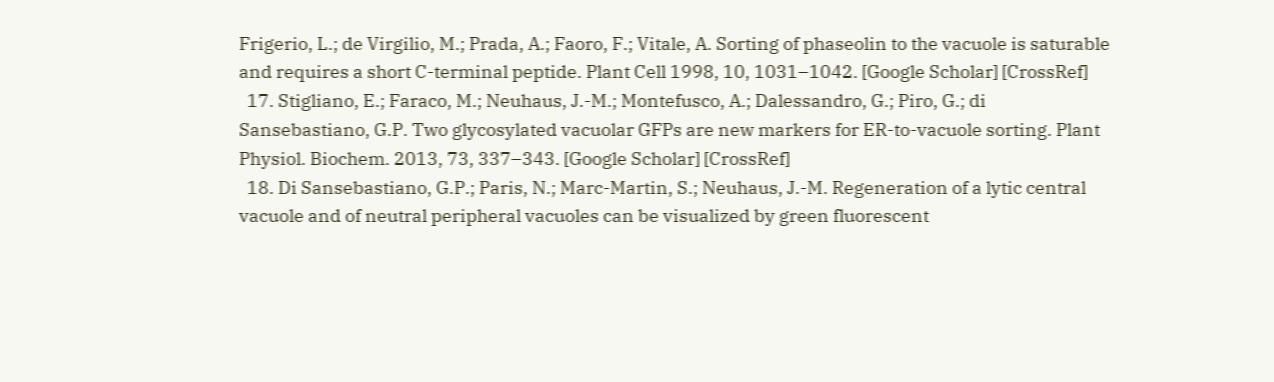Frigerio, L.; de Virgilio, M.; Prada, A.; Faoro, F.; Vitale, A. Sorting of phaseolin to the vacuole is saturable and requires a short C-terminal peptide. Plant Cell 1998, 10, 1031–1042. [Google Scholar] [CrossRef]
  17. Stigliano, E.; Faraco, M.; Neuhaus, J.-M.; Montefusco, A.; Dalessandro, G.; Piro, G.; di Sansebastiano, G.P. Two glycosylated vacuolar GFPs are new markers for ER-to-vacuole sorting. Plant Physiol. Biochem. 2013, 73, 337–343. [Google Scholar] [CrossRef]
  18. Di Sansebastiano, G.P.; Paris, N.; Marc-Martin, S.; Neuhaus, J.-M. Regeneration of a lytic central vacuole and of neutral peripheral vacuoles can be visualized by green fluorescent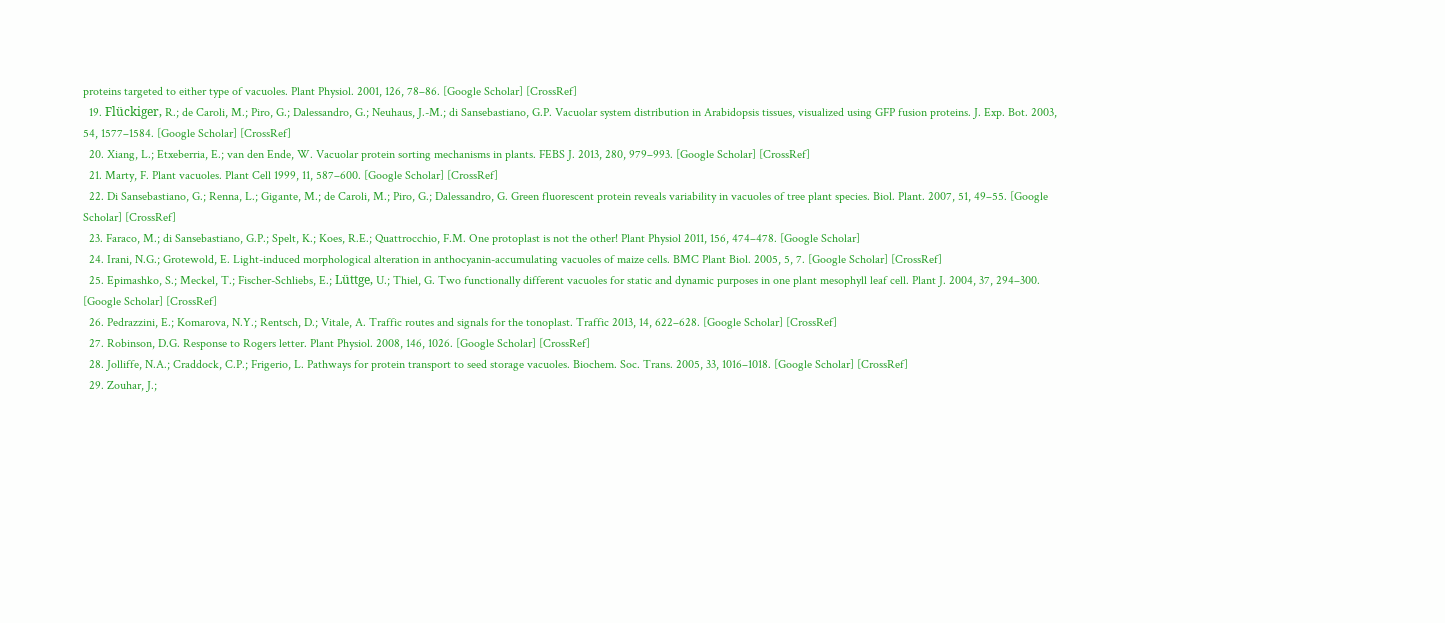proteins targeted to either type of vacuoles. Plant Physiol. 2001, 126, 78–86. [Google Scholar] [CrossRef]
  19. Flückiger, R.; de Caroli, M.; Piro, G.; Dalessandro, G.; Neuhaus, J.-M.; di Sansebastiano, G.P. Vacuolar system distribution in Arabidopsis tissues, visualized using GFP fusion proteins. J. Exp. Bot. 2003, 54, 1577–1584. [Google Scholar] [CrossRef]
  20. Xiang, L.; Etxeberria, E.; van den Ende, W. Vacuolar protein sorting mechanisms in plants. FEBS J. 2013, 280, 979–993. [Google Scholar] [CrossRef]
  21. Marty, F. Plant vacuoles. Plant Cell 1999, 11, 587–600. [Google Scholar] [CrossRef]
  22. Di Sansebastiano, G.; Renna, L.; Gigante, M.; de Caroli, M.; Piro, G.; Dalessandro, G. Green fluorescent protein reveals variability in vacuoles of tree plant species. Biol. Plant. 2007, 51, 49–55. [Google Scholar] [CrossRef]
  23. Faraco, M.; di Sansebastiano, G.P.; Spelt, K.; Koes, R.E.; Quattrocchio, F.M. One protoplast is not the other! Plant Physiol 2011, 156, 474–478. [Google Scholar]
  24. Irani, N.G.; Grotewold, E. Light-induced morphological alteration in anthocyanin-accumulating vacuoles of maize cells. BMC Plant Biol. 2005, 5, 7. [Google Scholar] [CrossRef]
  25. Epimashko, S.; Meckel, T.; Fischer-Schliebs, E.; Lüttge, U.; Thiel, G. Two functionally different vacuoles for static and dynamic purposes in one plant mesophyll leaf cell. Plant J. 2004, 37, 294–300. [Google Scholar] [CrossRef]
  26. Pedrazzini, E.; Komarova, N.Y.; Rentsch, D.; Vitale, A. Traffic routes and signals for the tonoplast. Traffic 2013, 14, 622–628. [Google Scholar] [CrossRef]
  27. Robinson, D.G. Response to Rogers letter. Plant Physiol. 2008, 146, 1026. [Google Scholar] [CrossRef]
  28. Jolliffe, N.A.; Craddock, C.P.; Frigerio, L. Pathways for protein transport to seed storage vacuoles. Biochem. Soc. Trans. 2005, 33, 1016–1018. [Google Scholar] [CrossRef]
  29. Zouhar, J.;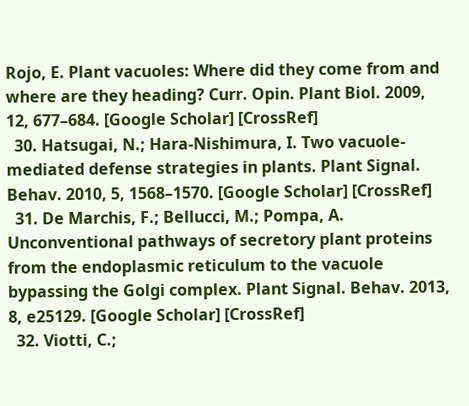Rojo, E. Plant vacuoles: Where did they come from and where are they heading? Curr. Opin. Plant Biol. 2009, 12, 677–684. [Google Scholar] [CrossRef]
  30. Hatsugai, N.; Hara-Nishimura, I. Two vacuole-mediated defense strategies in plants. Plant Signal. Behav. 2010, 5, 1568–1570. [Google Scholar] [CrossRef]
  31. De Marchis, F.; Bellucci, M.; Pompa, A. Unconventional pathways of secretory plant proteins from the endoplasmic reticulum to the vacuole bypassing the Golgi complex. Plant Signal. Behav. 2013, 8, e25129. [Google Scholar] [CrossRef]
  32. Viotti, C.;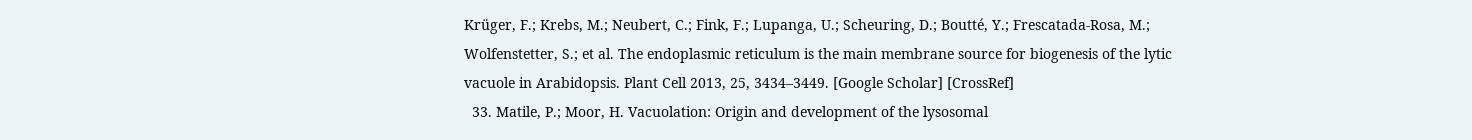Krüger, F.; Krebs, M.; Neubert, C.; Fink, F.; Lupanga, U.; Scheuring, D.; Boutté, Y.; Frescatada-Rosa, M.; Wolfenstetter, S.; et al. The endoplasmic reticulum is the main membrane source for biogenesis of the lytic vacuole in Arabidopsis. Plant Cell 2013, 25, 3434–3449. [Google Scholar] [CrossRef]
  33. Matile, P.; Moor, H. Vacuolation: Origin and development of the lysosomal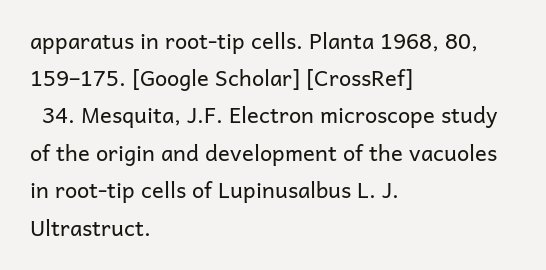apparatus in root-tip cells. Planta 1968, 80, 159–175. [Google Scholar] [CrossRef]
  34. Mesquita, J.F. Electron microscope study of the origin and development of the vacuoles in root-tip cells of Lupinusalbus L. J. Ultrastruct.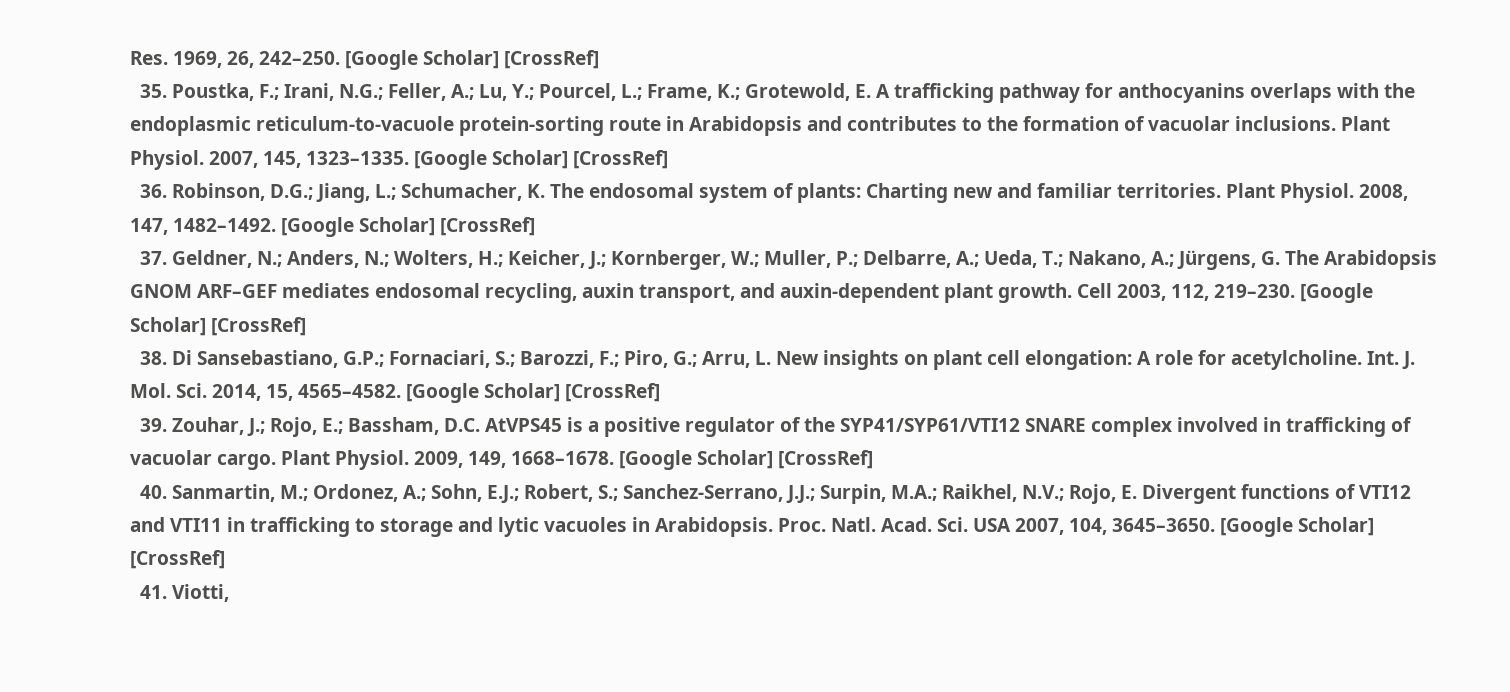Res. 1969, 26, 242–250. [Google Scholar] [CrossRef]
  35. Poustka, F.; Irani, N.G.; Feller, A.; Lu, Y.; Pourcel, L.; Frame, K.; Grotewold, E. A trafficking pathway for anthocyanins overlaps with the endoplasmic reticulum-to-vacuole protein-sorting route in Arabidopsis and contributes to the formation of vacuolar inclusions. Plant Physiol. 2007, 145, 1323–1335. [Google Scholar] [CrossRef]
  36. Robinson, D.G.; Jiang, L.; Schumacher, K. The endosomal system of plants: Charting new and familiar territories. Plant Physiol. 2008, 147, 1482–1492. [Google Scholar] [CrossRef]
  37. Geldner, N.; Anders, N.; Wolters, H.; Keicher, J.; Kornberger, W.; Muller, P.; Delbarre, A.; Ueda, T.; Nakano, A.; Jürgens, G. The Arabidopsis GNOM ARF–GEF mediates endosomal recycling, auxin transport, and auxin-dependent plant growth. Cell 2003, 112, 219–230. [Google Scholar] [CrossRef]
  38. Di Sansebastiano, G.P.; Fornaciari, S.; Barozzi, F.; Piro, G.; Arru, L. New insights on plant cell elongation: A role for acetylcholine. Int. J. Mol. Sci. 2014, 15, 4565–4582. [Google Scholar] [CrossRef]
  39. Zouhar, J.; Rojo, E.; Bassham, D.C. AtVPS45 is a positive regulator of the SYP41/SYP61/VTI12 SNARE complex involved in trafficking of vacuolar cargo. Plant Physiol. 2009, 149, 1668–1678. [Google Scholar] [CrossRef]
  40. Sanmartin, M.; Ordonez, A.; Sohn, E.J.; Robert, S.; Sanchez-Serrano, J.J.; Surpin, M.A.; Raikhel, N.V.; Rojo, E. Divergent functions of VTI12 and VTI11 in trafficking to storage and lytic vacuoles in Arabidopsis. Proc. Natl. Acad. Sci. USA 2007, 104, 3645–3650. [Google Scholar] [CrossRef]
  41. Viotti,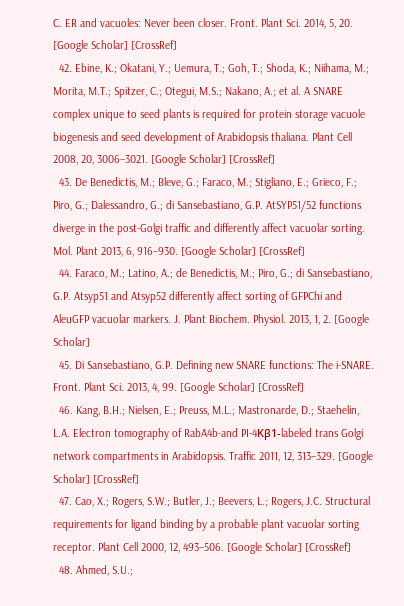C. ER and vacuoles: Never been closer. Front. Plant Sci. 2014, 5, 20. [Google Scholar] [CrossRef]
  42. Ebine, K.; Okatani, Y.; Uemura, T.; Goh, T.; Shoda, K.; Niihama, M.; Morita, M.T.; Spitzer, C.; Otegui, M.S.; Nakano, A.; et al. A SNARE complex unique to seed plants is required for protein storage vacuole biogenesis and seed development of Arabidopsis thaliana. Plant Cell 2008, 20, 3006–3021. [Google Scholar] [CrossRef]
  43. De Benedictis, M.; Bleve, G.; Faraco, M.; Stigliano, E.; Grieco, F.; Piro, G.; Dalessandro, G.; di Sansebastiano, G.P. AtSYP51/52 functions diverge in the post-Golgi traffic and differently affect vacuolar sorting. Mol. Plant 2013, 6, 916–930. [Google Scholar] [CrossRef]
  44. Faraco, M.; Latino, A.; de Benedictis, M.; Piro, G.; di Sansebastiano, G.P. Atsyp51 and Atsyp52 differently affect sorting of GFPChi and AleuGFP vacuolar markers. J. Plant Biochem. Physiol. 2013, 1, 2. [Google Scholar]
  45. Di Sansebastiano, G.P. Defining new SNARE functions: The i-SNARE. Front. Plant Sci. 2013, 4, 99. [Google Scholar] [CrossRef]
  46. Kang, B.H.; Nielsen, E.; Preuss, M.L.; Mastronarde, D.; Staehelin, L.A. Electron tomography of RabA4b-and PI-4Kβ1-labeled trans Golgi network compartments in Arabidopsis. Traffic 2011, 12, 313–329. [Google Scholar] [CrossRef]
  47. Cao, X.; Rogers, S.W.; Butler, J.; Beevers, L.; Rogers, J.C. Structural requirements for ligand binding by a probable plant vacuolar sorting receptor. Plant Cell 2000, 12, 493–506. [Google Scholar] [CrossRef]
  48. Ahmed, S.U.;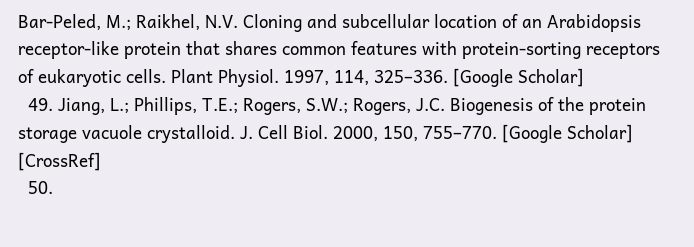Bar-Peled, M.; Raikhel, N.V. Cloning and subcellular location of an Arabidopsis receptor-like protein that shares common features with protein-sorting receptors of eukaryotic cells. Plant Physiol. 1997, 114, 325–336. [Google Scholar]
  49. Jiang, L.; Phillips, T.E.; Rogers, S.W.; Rogers, J.C. Biogenesis of the protein storage vacuole crystalloid. J. Cell Biol. 2000, 150, 755–770. [Google Scholar] [CrossRef]
  50.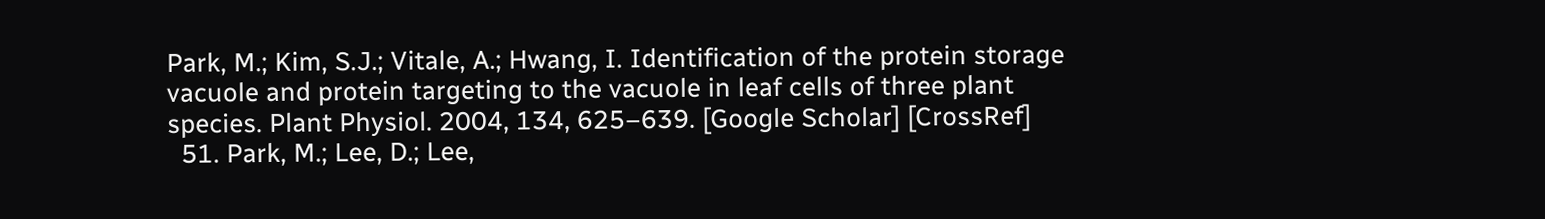Park, M.; Kim, S.J.; Vitale, A.; Hwang, I. Identification of the protein storage vacuole and protein targeting to the vacuole in leaf cells of three plant species. Plant Physiol. 2004, 134, 625–639. [Google Scholar] [CrossRef]
  51. Park, M.; Lee, D.; Lee,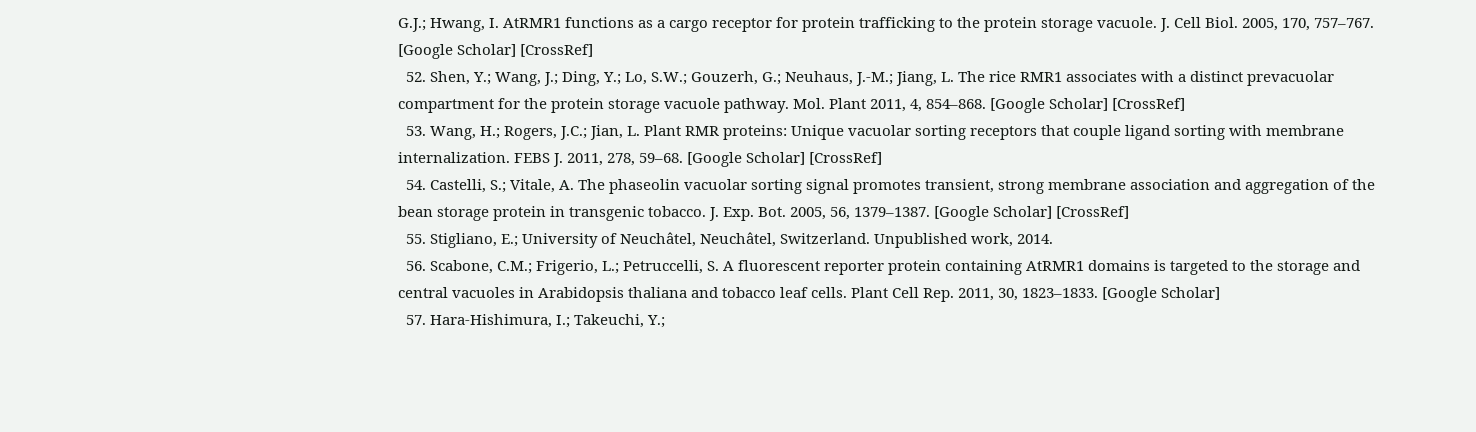G.J.; Hwang, I. AtRMR1 functions as a cargo receptor for protein trafficking to the protein storage vacuole. J. Cell Biol. 2005, 170, 757–767. [Google Scholar] [CrossRef]
  52. Shen, Y.; Wang, J.; Ding, Y.; Lo, S.W.; Gouzerh, G.; Neuhaus, J.-M.; Jiang, L. The rice RMR1 associates with a distinct prevacuolar compartment for the protein storage vacuole pathway. Mol. Plant 2011, 4, 854–868. [Google Scholar] [CrossRef]
  53. Wang, H.; Rogers, J.C.; Jian, L. Plant RMR proteins: Unique vacuolar sorting receptors that couple ligand sorting with membrane internalization. FEBS J. 2011, 278, 59–68. [Google Scholar] [CrossRef]
  54. Castelli, S.; Vitale, A. The phaseolin vacuolar sorting signal promotes transient, strong membrane association and aggregation of the bean storage protein in transgenic tobacco. J. Exp. Bot. 2005, 56, 1379–1387. [Google Scholar] [CrossRef]
  55. Stigliano, E.; University of Neuchâtel, Neuchâtel, Switzerland. Unpublished work, 2014.
  56. Scabone, C.M.; Frigerio, L.; Petruccelli, S. A fluorescent reporter protein containing AtRMR1 domains is targeted to the storage and central vacuoles in Arabidopsis thaliana and tobacco leaf cells. Plant Cell Rep. 2011, 30, 1823–1833. [Google Scholar]
  57. Hara-Hishimura, I.; Takeuchi, Y.;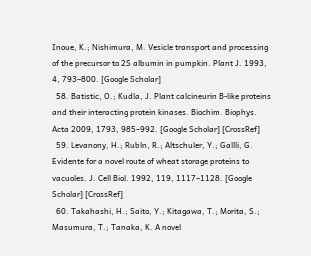Inoue, K.; Nishimura, M. Vesicle transport and processing of the precursor to 2S albumin in pumpkin. Plant J. 1993, 4, 793–800. [Google Scholar]
  58. Batistic, O.; Kudla, J. Plant calcineurin B-like proteins and their interacting protein kinases. Biochim. Biophys. Acta 2009, 1793, 985–992. [Google Scholar] [CrossRef]
  59. Levanony, H.; Rubln, R.; Altschuler, Y.; Gallli, G. Evidente for a novel route of wheat storage proteins to vacuoles. J. Cell Biol. 1992, 119, 1117–1128. [Google Scholar] [CrossRef]
  60. Takahashi, H.; Saito, Y.; Kitagawa, T.; Morita, S.; Masumura, T.; Tanaka, K. A novel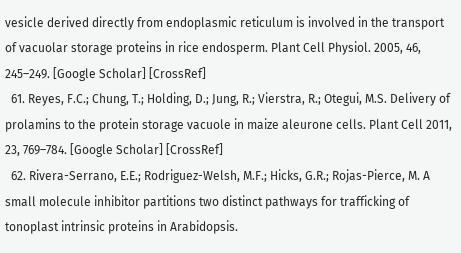vesicle derived directly from endoplasmic reticulum is involved in the transport of vacuolar storage proteins in rice endosperm. Plant Cell Physiol. 2005, 46, 245–249. [Google Scholar] [CrossRef]
  61. Reyes, F.C.; Chung, T.; Holding, D.; Jung, R.; Vierstra, R.; Otegui, M.S. Delivery of prolamins to the protein storage vacuole in maize aleurone cells. Plant Cell 2011, 23, 769–784. [Google Scholar] [CrossRef]
  62. Rivera-Serrano, E.E.; Rodriguez-Welsh, M.F.; Hicks, G.R.; Rojas-Pierce, M. A small molecule inhibitor partitions two distinct pathways for trafficking of tonoplast intrinsic proteins in Arabidopsis.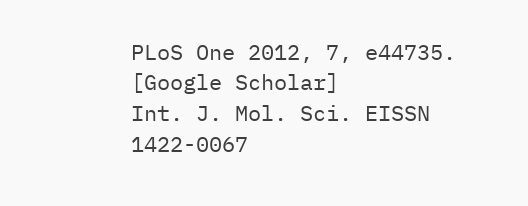PLoS One 2012, 7, e44735. [Google Scholar]
Int. J. Mol. Sci. EISSN 1422-0067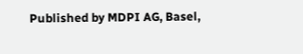Published by MDPI AG, Basel,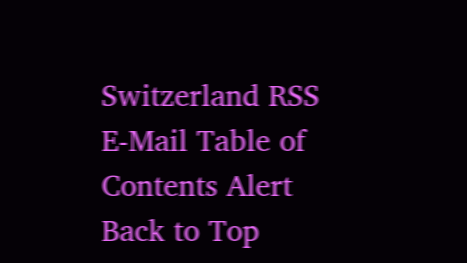Switzerland RSS E-Mail Table of Contents Alert
Back to Top